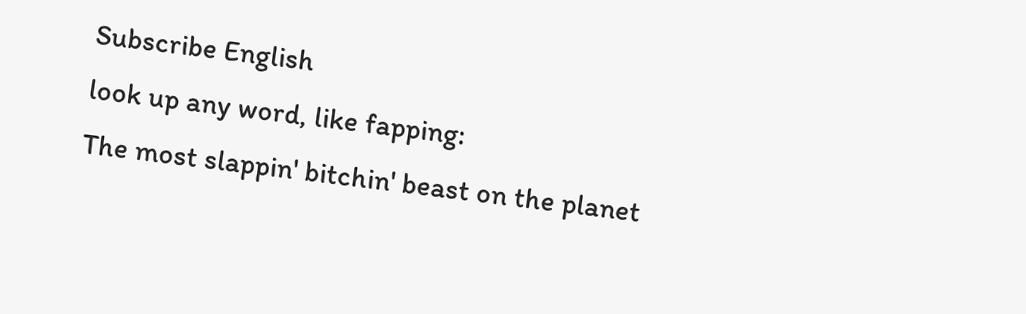Subscribe English
look up any word, like fapping:
The most slappin' bitchin' beast on the planet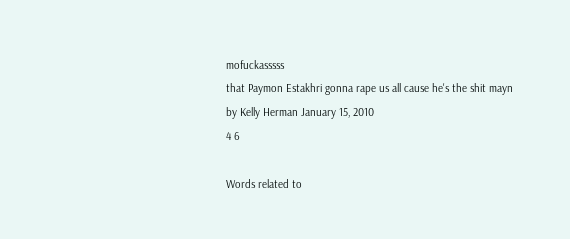mofuckasssss
that Paymon Estakhri gonna rape us all cause he's the shit mayn
by Kelly Herman January 15, 2010
4 6

Words related to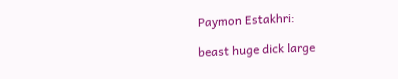Paymon Estakhri:

beast huge dick large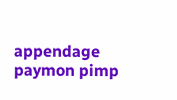appendage paymon pimp